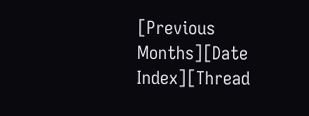[Previous Months][Date Index][Thread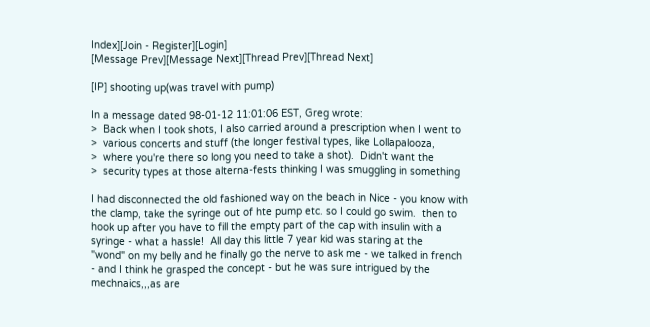Index][Join - Register][Login]
[Message Prev][Message Next][Thread Prev][Thread Next]

[IP] shooting up(was travel with pump)

In a message dated 98-01-12 11:01:06 EST, Greg wrote:
>  Back when I took shots, I also carried around a prescription when I went to
>  various concerts and stuff (the longer festival types, like Lollapalooza,
>  where you're there so long you need to take a shot).  Didn't want the
>  security types at those alterna-fests thinking I was smuggling in something

I had disconnected the old fashioned way on the beach in Nice - you know with
the clamp, take the syringe out of hte pump etc. so I could go swim.  then to
hook up after you have to fill the empty part of the cap with insulin with a
syringe - what a hassle!  All day this little 7 year kid was staring at the
"wond" on my belly and he finally go the nerve to ask me - we talked in french
- and I think he grasped the concept - but he was sure intrigued by the
mechnaics,,,as are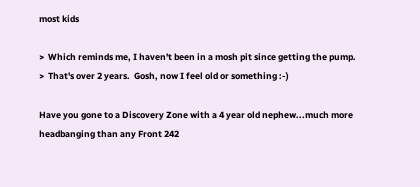most kids

>  Which reminds me, I haven't been in a mosh pit since getting the pump.
>  That's over 2 years.  Gosh, now I feel old or something :-)

Have you gone to a Discovery Zone with a 4 year old nephew...much more
headbanging than any Front 242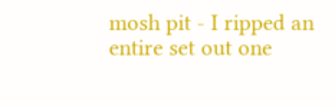mosh pit - I ripped an entire set out one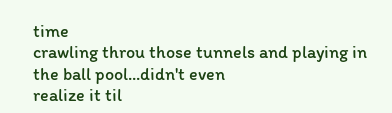time
crawling throu those tunnels and playing in the ball pool...didn't even
realize it til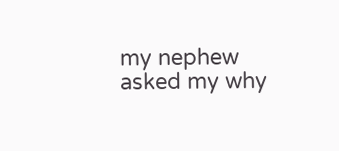my nephew asked my why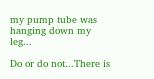my pump tube was hanging down my leg...

Do or do not...There is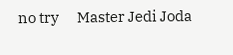no try      Master Jedi Joda